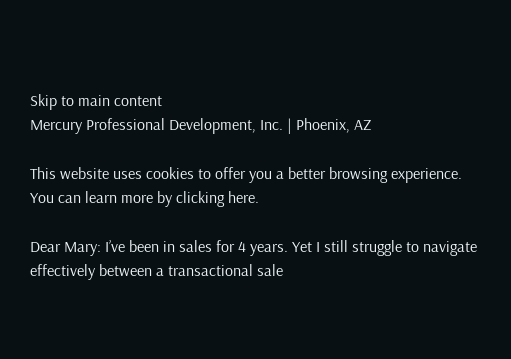Skip to main content
Mercury Professional Development, Inc. | Phoenix, AZ

This website uses cookies to offer you a better browsing experience.
You can learn more by clicking here.

Dear Mary: I’ve been in sales for 4 years. Yet I still struggle to navigate effectively between a transactional sale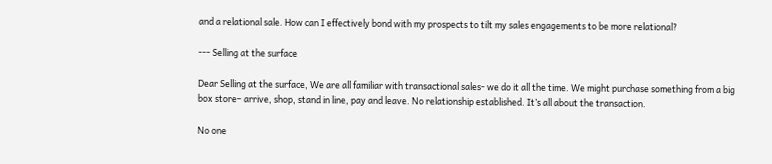and a relational sale. How can I effectively bond with my prospects to tilt my sales engagements to be more relational?

--- Selling at the surface

Dear Selling at the surface, We are all familiar with transactional sales- we do it all the time. We might purchase something from a big box store– arrive, shop, stand in line, pay and leave. No relationship established. It’s all about the transaction.

No one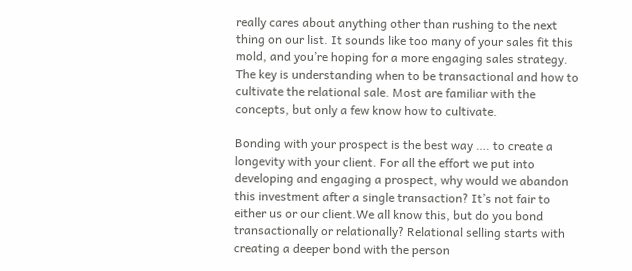really cares about anything other than rushing to the next thing on our list. It sounds like too many of your sales fit this mold, and you’re hoping for a more engaging sales strategy. The key is understanding when to be transactional and how to cultivate the relational sale. Most are familiar with the concepts, but only a few know how to cultivate.

Bonding with your prospect is the best way …. to create a longevity with your client. For all the effort we put into developing and engaging a prospect, why would we abandon this investment after a single transaction? It’s not fair to either us or our client.We all know this, but do you bond transactionally or relationally? Relational selling starts with creating a deeper bond with the person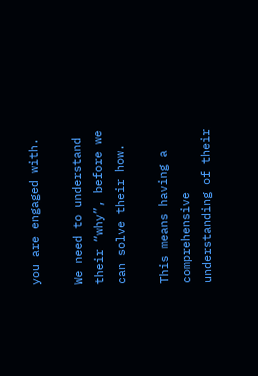you are engaged with.

We need to understand their “why”, before we can solve their how.

This means having a comprehensive understanding of their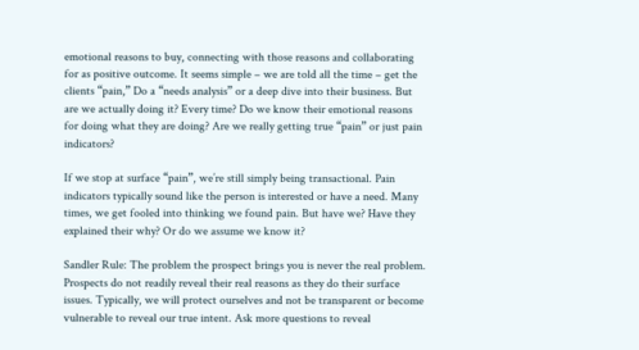emotional reasons to buy, connecting with those reasons and collaborating for as positive outcome. It seems simple – we are told all the time – get the clients “pain,” Do a “needs analysis” or a deep dive into their business. But are we actually doing it? Every time? Do we know their emotional reasons for doing what they are doing? Are we really getting true “pain” or just pain indicators?

If we stop at surface “pain”, we’re still simply being transactional. Pain indicators typically sound like the person is interested or have a need. Many times, we get fooled into thinking we found pain. But have we? Have they explained their why? Or do we assume we know it?

Sandler Rule: The problem the prospect brings you is never the real problem. Prospects do not readily reveal their real reasons as they do their surface issues. Typically, we will protect ourselves and not be transparent or become vulnerable to reveal our true intent. Ask more questions to reveal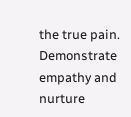the true pain. Demonstrate empathy and nurture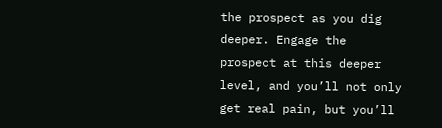the prospect as you dig deeper. Engage the prospect at this deeper level, and you’ll not only get real pain, but you’ll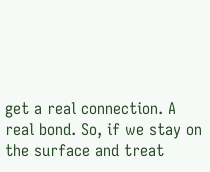get a real connection. A real bond. So, if we stay on the surface and treat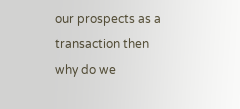our prospects as a transaction then why do we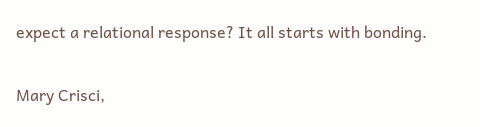expect a relational response? It all starts with bonding.

Mary Crisci,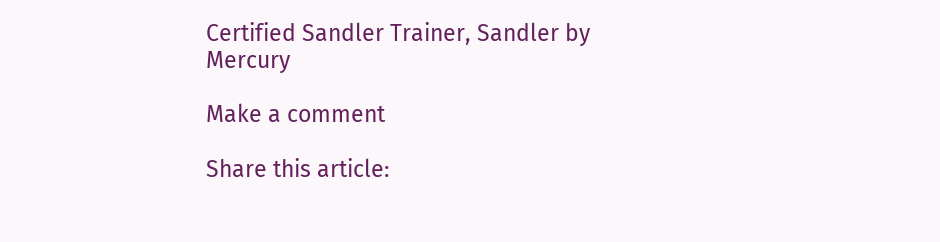Certified Sandler Trainer, Sandler by Mercury

Make a comment

Share this article: